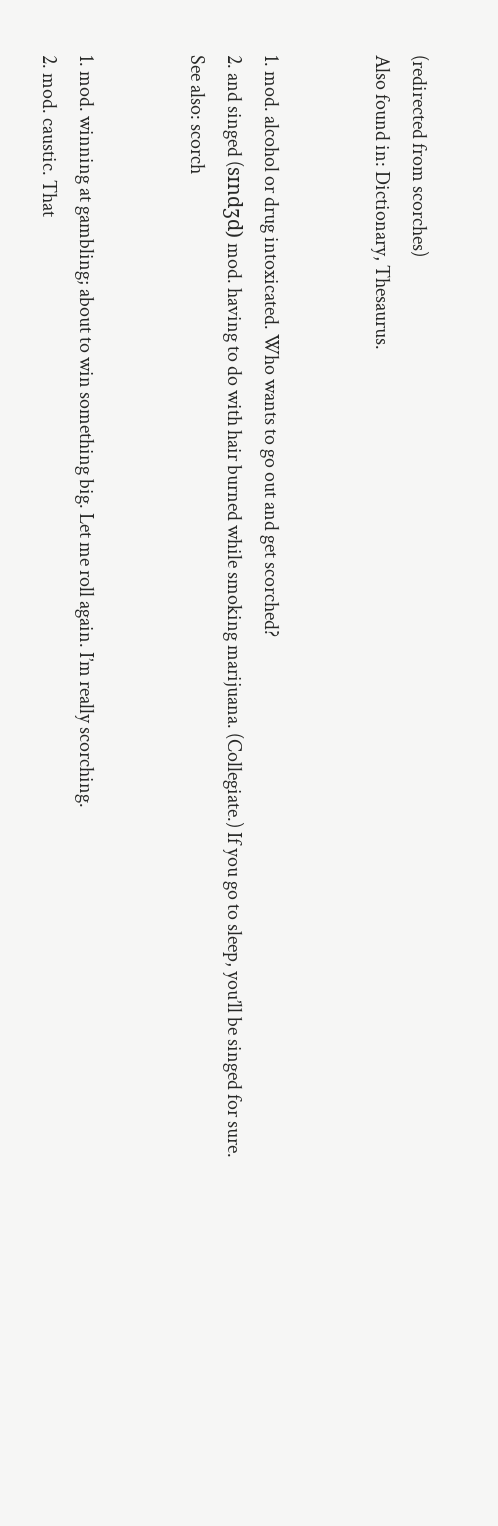(redirected from scorches)
Also found in: Dictionary, Thesaurus.


1. mod. alcohol or drug intoxicated. Who wants to go out and get scorched?
2. and singed (sɪndʒd) mod. having to do with hair burned while smoking marijuana. (Collegiate.) If you go to sleep, you’ll be singed for sure.
See also: scorch


1. mod. winning at gambling; about to win something big. Let me roll again. I’m really scorching.
2. mod. caustic. That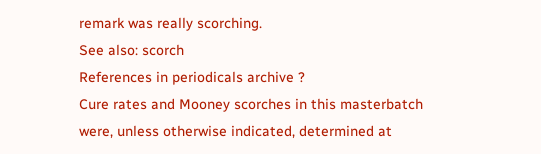remark was really scorching.
See also: scorch
References in periodicals archive ?
Cure rates and Mooney scorches in this masterbatch were, unless otherwise indicated, determined at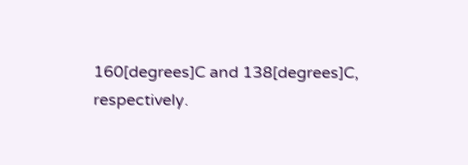160[degrees]C and 138[degrees]C, respectively.